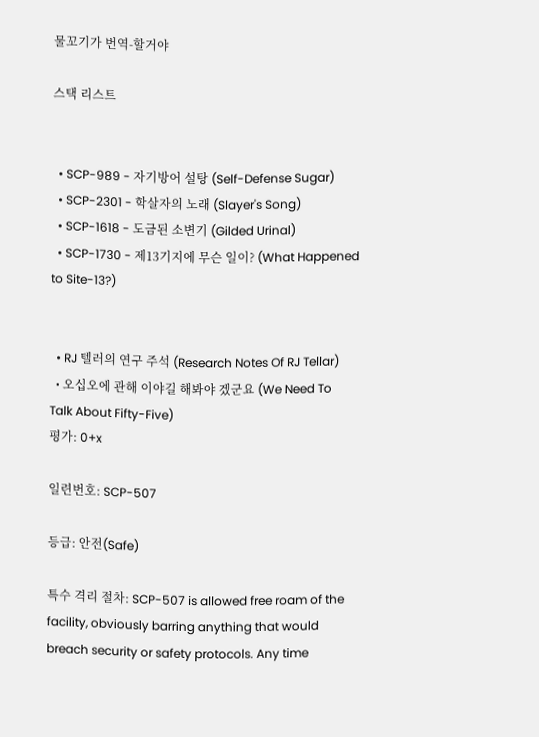물꼬기가 번역-할거야

스택 리스트


  • SCP-989 - 자기방어 설탕 (Self-Defense Sugar)
  • SCP-2301 - 학살자의 노래 (Slayer's Song)
  • SCP-1618 - 도금된 소변기 (Gilded Urinal)
  • SCP-1730 - 제13기지에 무슨 일이? (What Happened to Site-13?)


  • RJ 텔러의 연구 주석 (Research Notes Of RJ Tellar)
  • 오십오에 관해 이야길 해봐야 겠군요 (We Need To Talk About Fifty-Five)
평가: 0+x

일련번호: SCP-507

등급: 안전(Safe)

특수 격리 절차: SCP-507 is allowed free roam of the facility, obviously barring anything that would breach security or safety protocols. Any time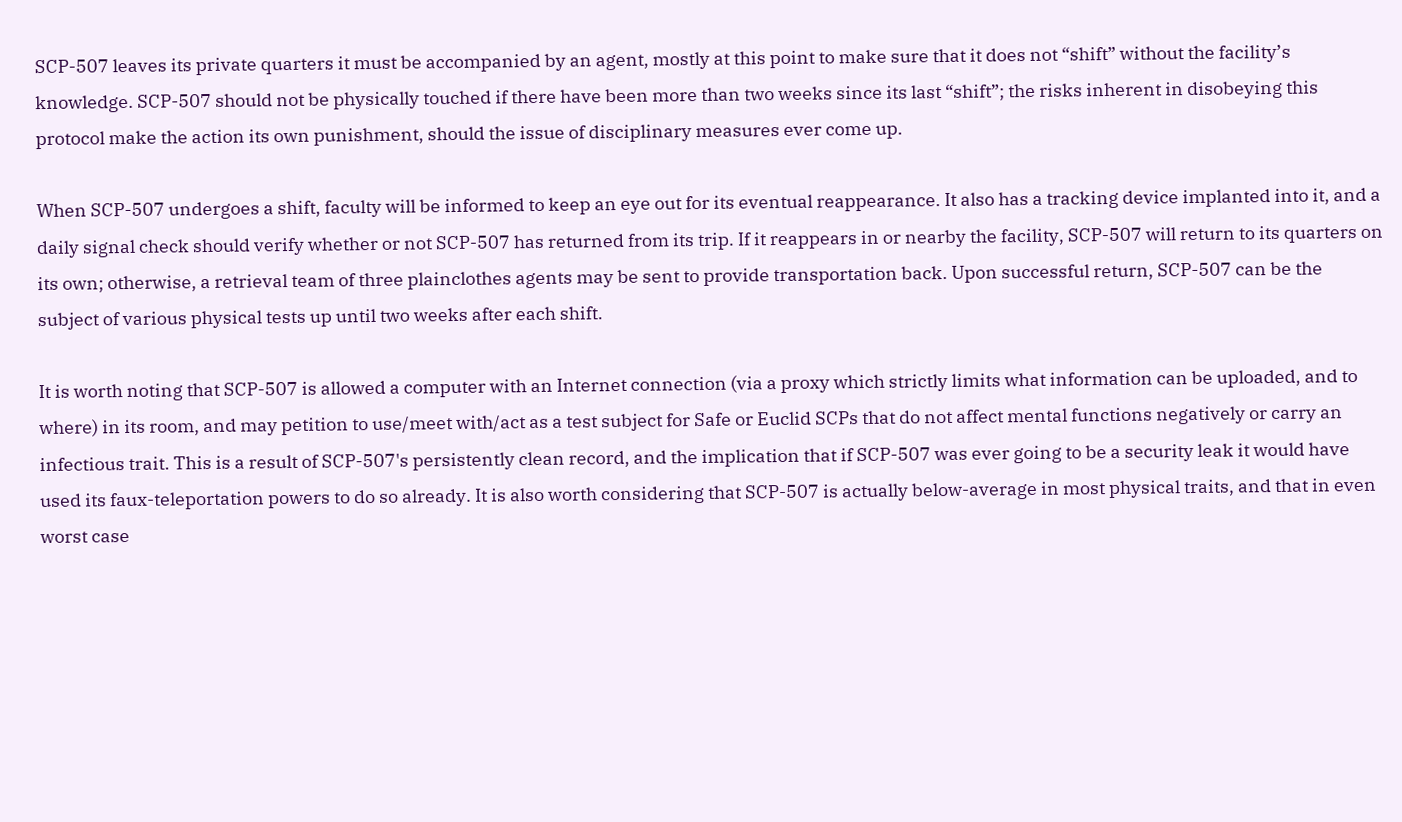SCP-507 leaves its private quarters it must be accompanied by an agent, mostly at this point to make sure that it does not “shift” without the facility’s knowledge. SCP-507 should not be physically touched if there have been more than two weeks since its last “shift”; the risks inherent in disobeying this protocol make the action its own punishment, should the issue of disciplinary measures ever come up.

When SCP-507 undergoes a shift, faculty will be informed to keep an eye out for its eventual reappearance. It also has a tracking device implanted into it, and a daily signal check should verify whether or not SCP-507 has returned from its trip. If it reappears in or nearby the facility, SCP-507 will return to its quarters on its own; otherwise, a retrieval team of three plainclothes agents may be sent to provide transportation back. Upon successful return, SCP-507 can be the subject of various physical tests up until two weeks after each shift.

It is worth noting that SCP-507 is allowed a computer with an Internet connection (via a proxy which strictly limits what information can be uploaded, and to where) in its room, and may petition to use/meet with/act as a test subject for Safe or Euclid SCPs that do not affect mental functions negatively or carry an infectious trait. This is a result of SCP-507's persistently clean record, and the implication that if SCP-507 was ever going to be a security leak it would have used its faux-teleportation powers to do so already. It is also worth considering that SCP-507 is actually below-average in most physical traits, and that in even worst case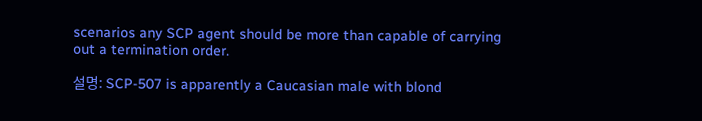scenarios any SCP agent should be more than capable of carrying out a termination order.

설명: SCP-507 is apparently a Caucasian male with blond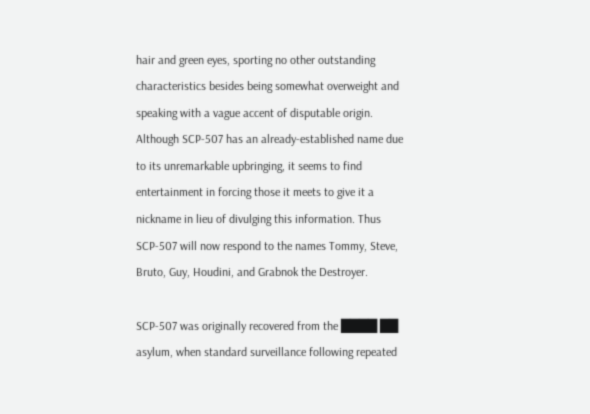hair and green eyes, sporting no other outstanding characteristics besides being somewhat overweight and speaking with a vague accent of disputable origin. Although SCP-507 has an already-established name due to its unremarkable upbringing, it seems to find entertainment in forcing those it meets to give it a nickname in lieu of divulging this information. Thus SCP-507 will now respond to the names Tommy, Steve, Bruto, Guy, Houdini, and Grabnok the Destroyer.

SCP-507 was originally recovered from the ████ ██ asylum, when standard surveillance following repeated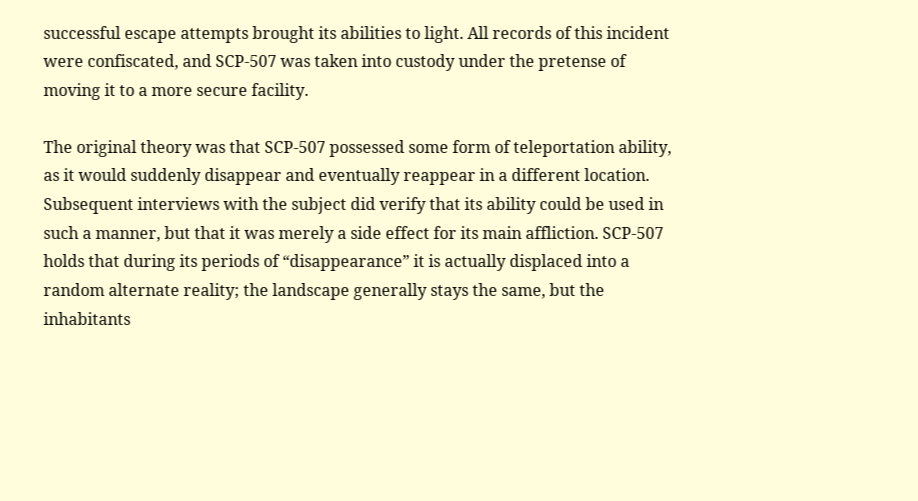successful escape attempts brought its abilities to light. All records of this incident were confiscated, and SCP-507 was taken into custody under the pretense of moving it to a more secure facility.

The original theory was that SCP-507 possessed some form of teleportation ability, as it would suddenly disappear and eventually reappear in a different location. Subsequent interviews with the subject did verify that its ability could be used in such a manner, but that it was merely a side effect for its main affliction. SCP-507 holds that during its periods of “disappearance” it is actually displaced into a random alternate reality; the landscape generally stays the same, but the inhabitants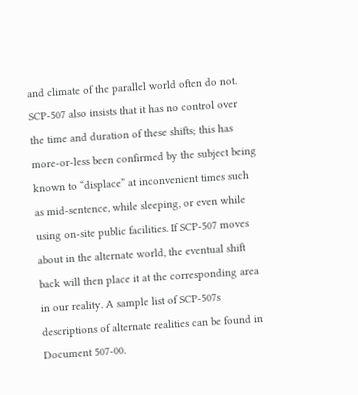and climate of the parallel world often do not. SCP-507 also insists that it has no control over the time and duration of these shifts; this has more-or-less been confirmed by the subject being known to “displace” at inconvenient times such as mid-sentence, while sleeping, or even while using on-site public facilities. If SCP-507 moves about in the alternate world, the eventual shift back will then place it at the corresponding area in our reality. A sample list of SCP-507s descriptions of alternate realities can be found in Document 507-00.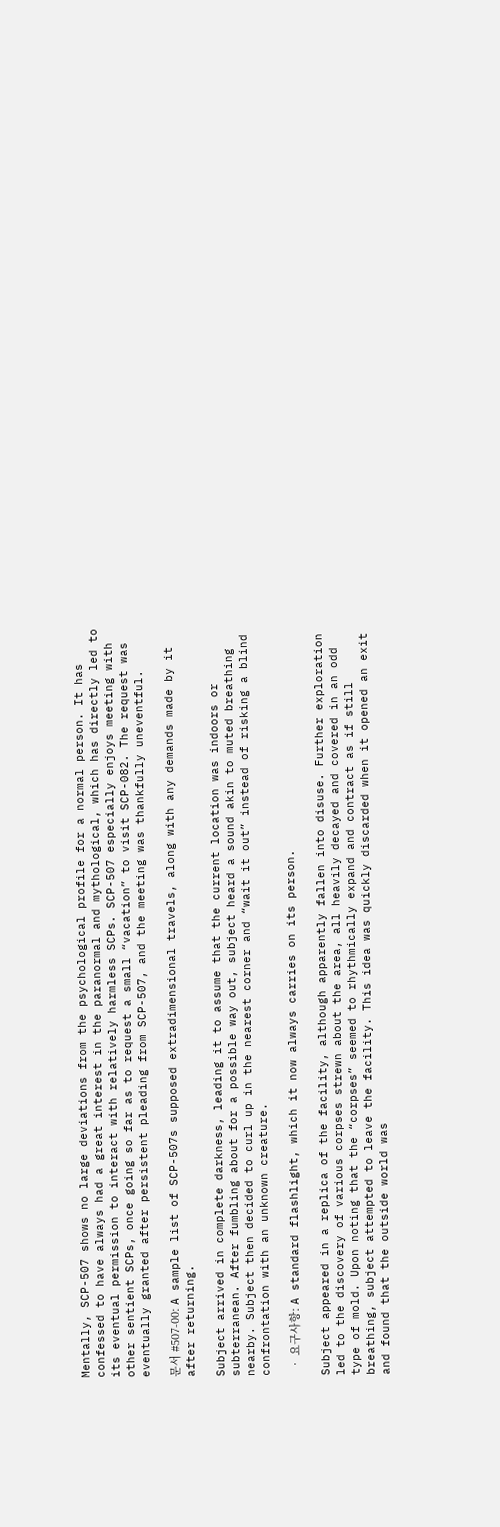Mentally, SCP-507 shows no large deviations from the psychological profile for a normal person. It has confessed to have always had a great interest in the paranormal and mythological, which has directly led to its eventual permission to interact with relatively harmless SCPs. SCP-507 especially enjoys meeting with other sentient SCPs, once going so far as to request a small “vacation” to visit SCP-082. The request was eventually granted after persistent pleading from SCP-507, and the meeting was thankfully uneventful.

문서 #507-00: A sample list of SCP-507s supposed extradimensional travels, along with any demands made by it after returning.

Subject arrived in complete darkness, leading it to assume that the current location was indoors or subterranean. After fumbling about for a possible way out, subject heard a sound akin to muted breathing nearby. Subject then decided to curl up in the nearest corner and “wait it out” instead of risking a blind confrontation with an unknown creature.

  • 요구사항: A standard flashlight, which it now always carries on its person.

Subject appeared in a replica of the facility, although apparently fallen into disuse. Further exploration led to the discovery of various corpses strewn about the area, all heavily decayed and covered in an odd type of mold. Upon noting that the “corpses” seemed to rhythmically expand and contract as if still breathing, subject attempted to leave the facility. This idea was quickly discarded when it opened an exit and found that the outside world was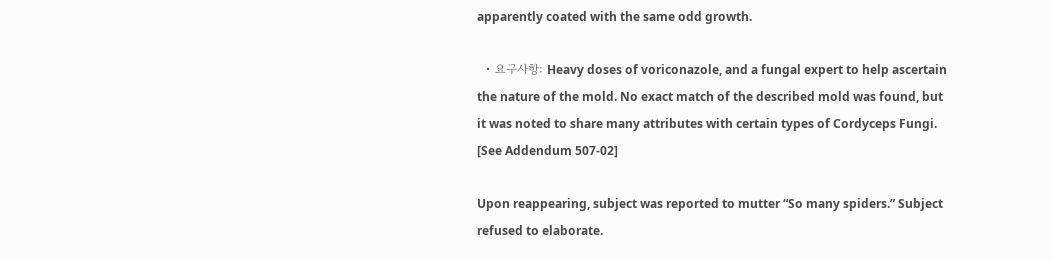apparently coated with the same odd growth.

  • 요구사항: Heavy doses of voriconazole, and a fungal expert to help ascertain the nature of the mold. No exact match of the described mold was found, but it was noted to share many attributes with certain types of Cordyceps Fungi. [See Addendum 507-02]

Upon reappearing, subject was reported to mutter “So many spiders.” Subject refused to elaborate.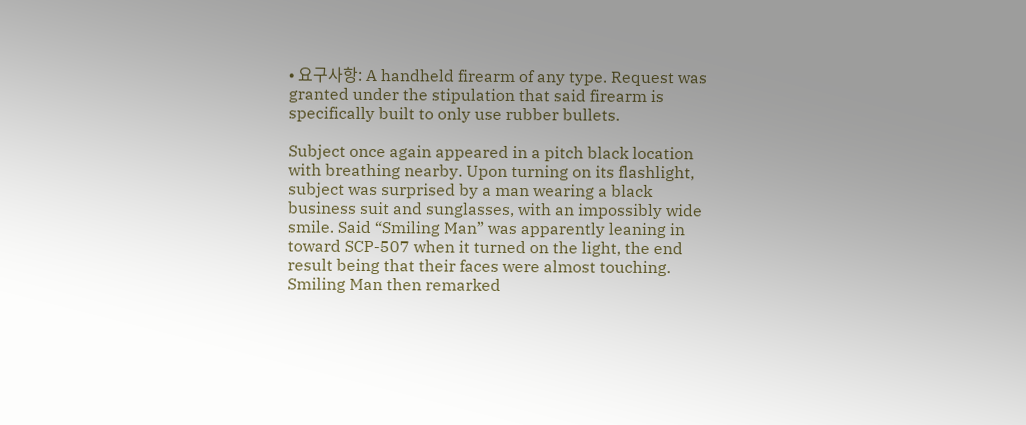• 요구사항: A handheld firearm of any type. Request was granted under the stipulation that said firearm is specifically built to only use rubber bullets.

Subject once again appeared in a pitch black location with breathing nearby. Upon turning on its flashlight, subject was surprised by a man wearing a black business suit and sunglasses, with an impossibly wide smile. Said “Smiling Man” was apparently leaning in toward SCP-507 when it turned on the light, the end result being that their faces were almost touching. Smiling Man then remarked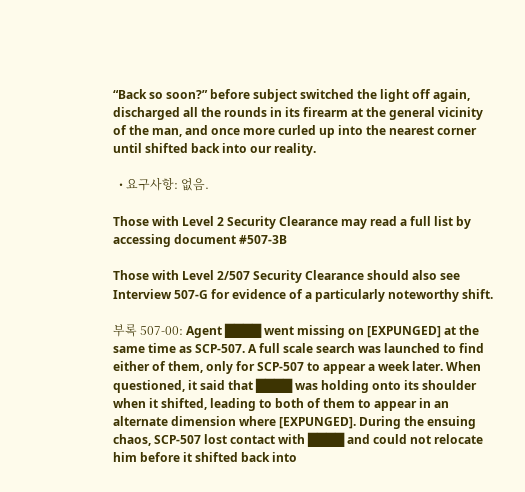“Back so soon?” before subject switched the light off again, discharged all the rounds in its firearm at the general vicinity of the man, and once more curled up into the nearest corner until shifted back into our reality.

  • 요구사항: 없음.

Those with Level 2 Security Clearance may read a full list by accessing document #507-3B

Those with Level 2/507 Security Clearance should also see Interview 507-G for evidence of a particularly noteworthy shift.

부록 507-00: Agent ████ went missing on [EXPUNGED] at the same time as SCP-507. A full scale search was launched to find either of them, only for SCP-507 to appear a week later. When questioned, it said that ████ was holding onto its shoulder when it shifted, leading to both of them to appear in an alternate dimension where [EXPUNGED]. During the ensuing chaos, SCP-507 lost contact with ████ and could not relocate him before it shifted back into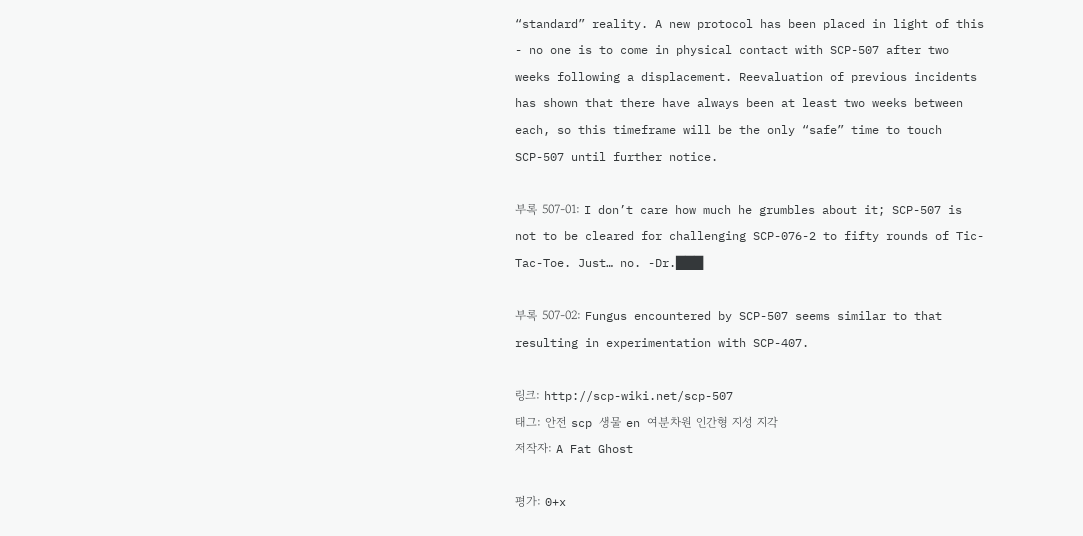“standard” reality. A new protocol has been placed in light of this - no one is to come in physical contact with SCP-507 after two weeks following a displacement. Reevaluation of previous incidents has shown that there have always been at least two weeks between each, so this timeframe will be the only “safe” time to touch SCP-507 until further notice.

부록 507-01: I don’t care how much he grumbles about it; SCP-507 is not to be cleared for challenging SCP-076-2 to fifty rounds of Tic-Tac-Toe. Just… no. -Dr.███

부록 507-02: Fungus encountered by SCP-507 seems similar to that resulting in experimentation with SCP-407.

링크: http://scp-wiki.net/scp-507
태그: 안전 scp 생물 en 여분차원 인간형 지성 지각
저작자: A Fat Ghost

평가: 0+x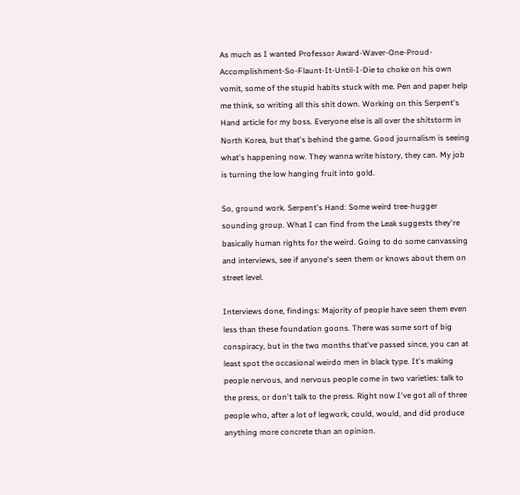As much as I wanted Professor Award-Waver-One-Proud-Accomplishment-So-Flaunt-It-Until-I-Die to choke on his own vomit, some of the stupid habits stuck with me. Pen and paper help me think, so writing all this shit down. Working on this Serpent's Hand article for my boss. Everyone else is all over the shitstorm in North Korea, but that's behind the game. Good journalism is seeing what's happening now. They wanna write history, they can. My job is turning the low hanging fruit into gold.

So, ground work. Serpent's Hand: Some weird tree-hugger sounding group. What I can find from the Leak suggests they're basically human rights for the weird. Going to do some canvassing and interviews, see if anyone's seen them or knows about them on street level.

Interviews done, findings: Majority of people have seen them even less than these foundation goons. There was some sort of big conspiracy, but in the two months that've passed since, you can at least spot the occasional weirdo men in black type. It's making people nervous, and nervous people come in two varieties: talk to the press, or don't talk to the press. Right now I've got all of three people who, after a lot of legwork, could, would, and did produce anything more concrete than an opinion.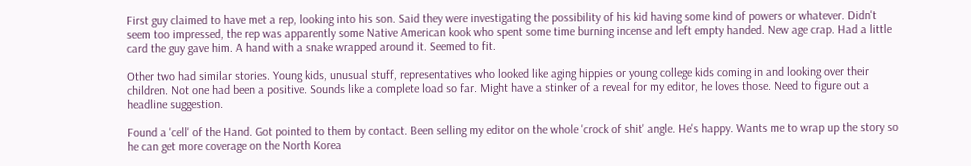First guy claimed to have met a rep, looking into his son. Said they were investigating the possibility of his kid having some kind of powers or whatever. Didn't seem too impressed, the rep was apparently some Native American kook who spent some time burning incense and left empty handed. New age crap. Had a little card the guy gave him. A hand with a snake wrapped around it. Seemed to fit.

Other two had similar stories. Young kids, unusual stuff, representatives who looked like aging hippies or young college kids coming in and looking over their children. Not one had been a positive. Sounds like a complete load so far. Might have a stinker of a reveal for my editor, he loves those. Need to figure out a headline suggestion.

Found a 'cell' of the Hand. Got pointed to them by contact. Been selling my editor on the whole 'crock of shit' angle. He's happy. Wants me to wrap up the story so he can get more coverage on the North Korea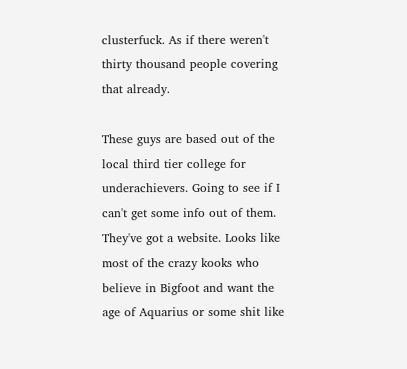clusterfuck. As if there weren't thirty thousand people covering that already.

These guys are based out of the local third tier college for underachievers. Going to see if I can't get some info out of them. They've got a website. Looks like most of the crazy kooks who believe in Bigfoot and want the age of Aquarius or some shit like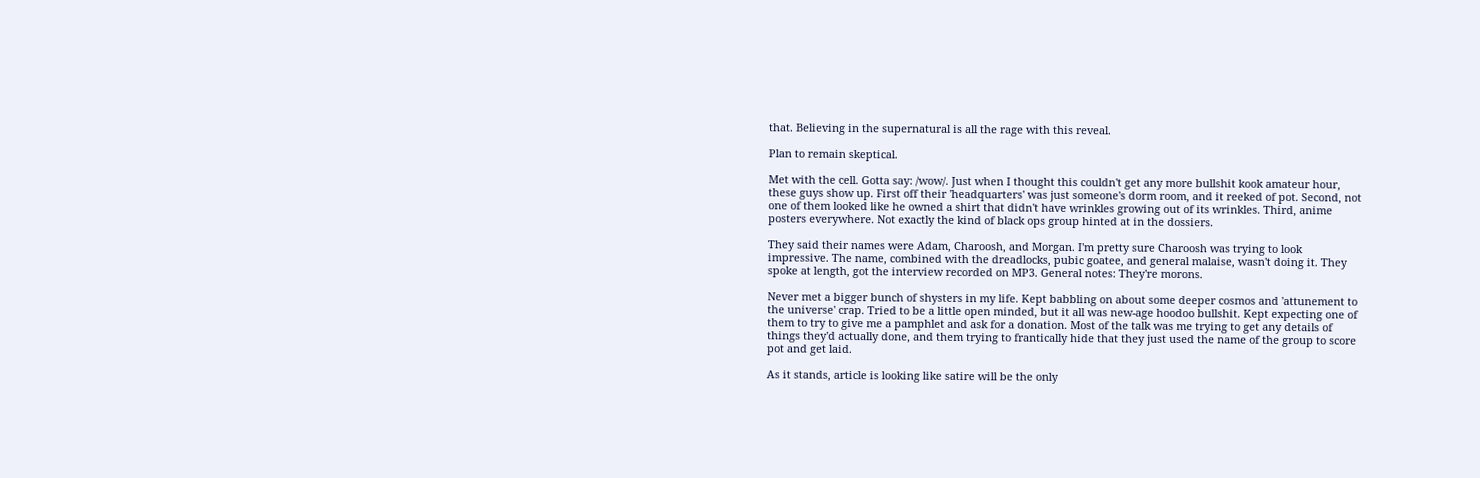that. Believing in the supernatural is all the rage with this reveal.

Plan to remain skeptical.

Met with the cell. Gotta say: /wow/. Just when I thought this couldn't get any more bullshit kook amateur hour, these guys show up. First off their 'headquarters' was just someone's dorm room, and it reeked of pot. Second, not one of them looked like he owned a shirt that didn't have wrinkles growing out of its wrinkles. Third, anime posters everywhere. Not exactly the kind of black ops group hinted at in the dossiers.

They said their names were Adam, Charoosh, and Morgan. I'm pretty sure Charoosh was trying to look impressive. The name, combined with the dreadlocks, pubic goatee, and general malaise, wasn't doing it. They spoke at length, got the interview recorded on MP3. General notes: They're morons.

Never met a bigger bunch of shysters in my life. Kept babbling on about some deeper cosmos and 'attunement to the universe' crap. Tried to be a little open minded, but it all was new-age hoodoo bullshit. Kept expecting one of them to try to give me a pamphlet and ask for a donation. Most of the talk was me trying to get any details of things they'd actually done, and them trying to frantically hide that they just used the name of the group to score pot and get laid.

As it stands, article is looking like satire will be the only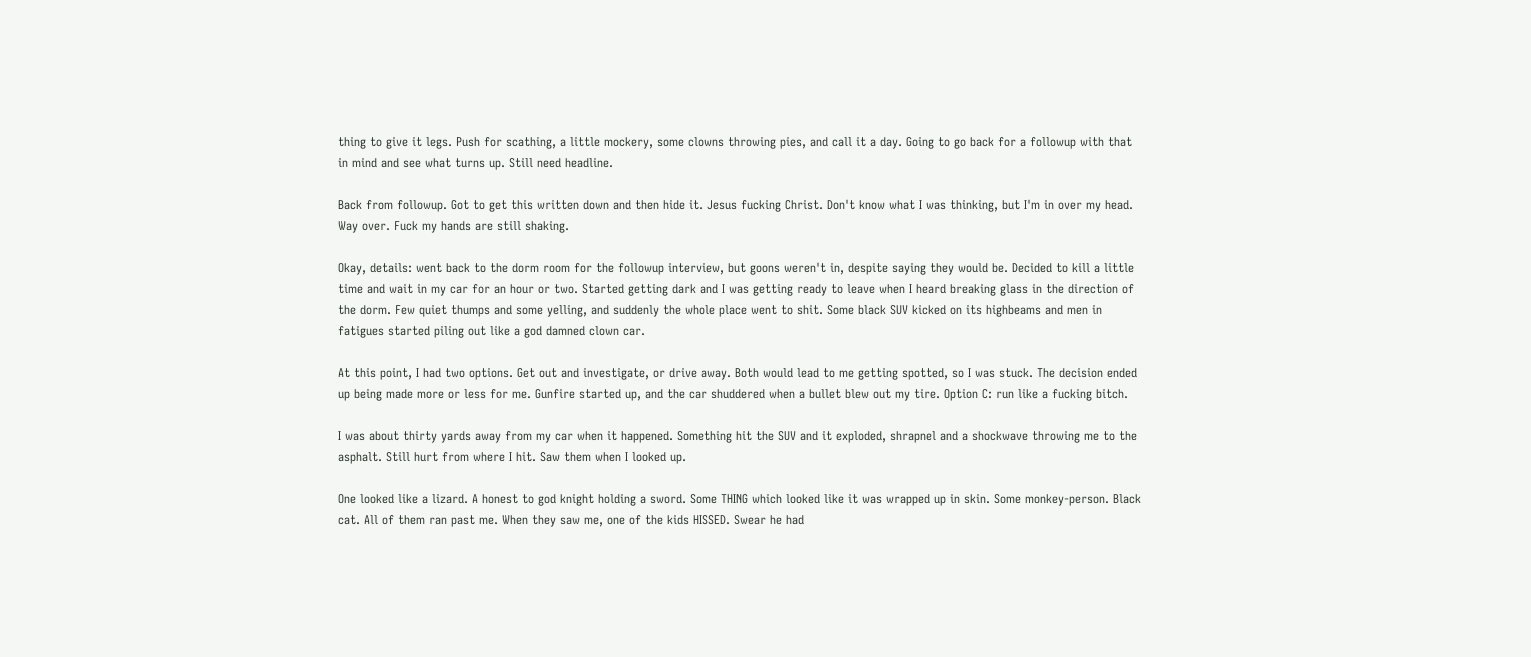thing to give it legs. Push for scathing, a little mockery, some clowns throwing pies, and call it a day. Going to go back for a followup with that in mind and see what turns up. Still need headline.

Back from followup. Got to get this written down and then hide it. Jesus fucking Christ. Don't know what I was thinking, but I'm in over my head. Way over. Fuck my hands are still shaking.

Okay, details: went back to the dorm room for the followup interview, but goons weren't in, despite saying they would be. Decided to kill a little time and wait in my car for an hour or two. Started getting dark and I was getting ready to leave when I heard breaking glass in the direction of the dorm. Few quiet thumps and some yelling, and suddenly the whole place went to shit. Some black SUV kicked on its highbeams and men in fatigues started piling out like a god damned clown car.

At this point, I had two options. Get out and investigate, or drive away. Both would lead to me getting spotted, so I was stuck. The decision ended up being made more or less for me. Gunfire started up, and the car shuddered when a bullet blew out my tire. Option C: run like a fucking bitch.

I was about thirty yards away from my car when it happened. Something hit the SUV and it exploded, shrapnel and a shockwave throwing me to the asphalt. Still hurt from where I hit. Saw them when I looked up.

One looked like a lizard. A honest to god knight holding a sword. Some THING which looked like it was wrapped up in skin. Some monkey-person. Black cat. All of them ran past me. When they saw me, one of the kids HISSED. Swear he had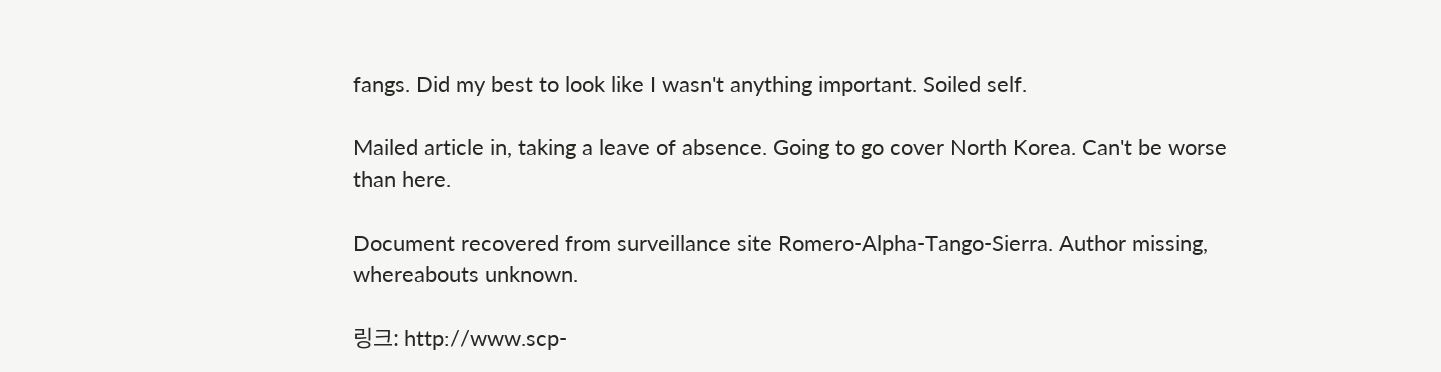fangs. Did my best to look like I wasn't anything important. Soiled self.

Mailed article in, taking a leave of absence. Going to go cover North Korea. Can't be worse than here.

Document recovered from surveillance site Romero-Alpha-Tango-Sierra. Author missing, whereabouts unknown.

링크: http://www.scp-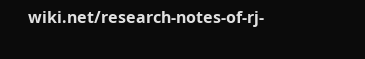wiki.net/research-notes-of-rj-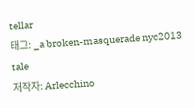tellar
태그: _a broken-masquerade nyc2013 tale
저작자: Arlecchino